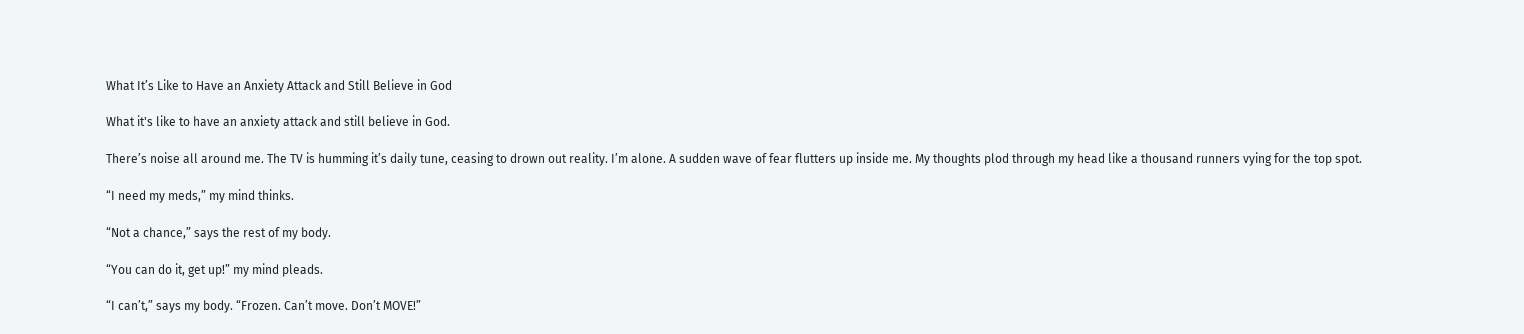What It’s Like to Have an Anxiety Attack and Still Believe in God

What it's like to have an anxiety attack and still believe in God.

There’s noise all around me. The TV is humming it’s daily tune, ceasing to drown out reality. I’m alone. A sudden wave of fear flutters up inside me. My thoughts plod through my head like a thousand runners vying for the top spot.

“I need my meds,” my mind thinks.

“Not a chance,” says the rest of my body.

“You can do it, get up!” my mind pleads.

“I can’t,” says my body. “Frozen. Can’t move. Don’t MOVE!”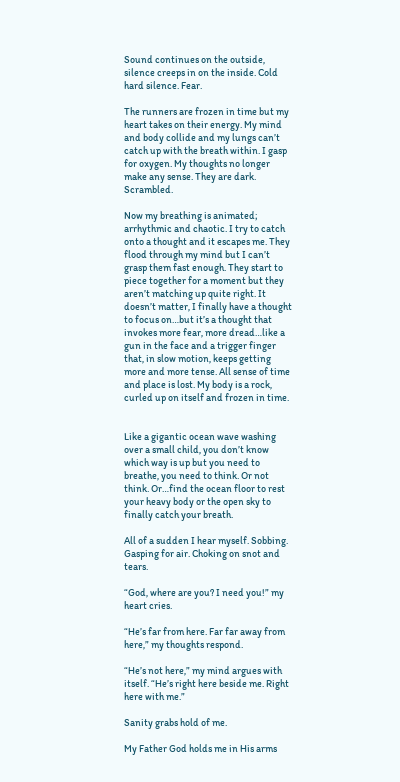Sound continues on the outside, silence creeps in on the inside. Cold hard silence. Fear.

The runners are frozen in time but my heart takes on their energy. My mind and body collide and my lungs can’t catch up with the breath within. I gasp for oxygen. My thoughts no longer make any sense. They are dark. Scrambled.

Now my breathing is animated; arrhythmic and chaotic. I try to catch onto a thought and it escapes me. They flood through my mind but I can’t grasp them fast enough. They start to piece together for a moment but they aren’t matching up quite right. It doesn’t matter, I finally have a thought to focus on…but it’s a thought that invokes more fear, more dread…like a gun in the face and a trigger finger that, in slow motion, keeps getting more and more tense. All sense of time and place is lost. My body is a rock, curled up on itself and frozen in time.


Like a gigantic ocean wave washing over a small child, you don’t know which way is up but you need to breathe, you need to think. Or not think. Or…find the ocean floor to rest your heavy body or the open sky to finally catch your breath.

All of a sudden I hear myself. Sobbing. Gasping for air. Choking on snot and tears.

“God, where are you? I need you!” my heart cries.

“He’s far from here. Far far away from here,” my thoughts respond.

“He’s not here,” my mind argues with itself. “He’s right here beside me. Right here with me.”

Sanity grabs hold of me.

My Father God holds me in His arms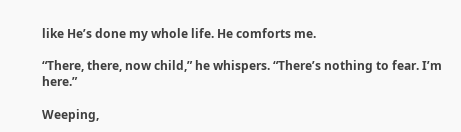like He’s done my whole life. He comforts me.

“There, there, now child,” he whispers. “There’s nothing to fear. I’m here.”

Weeping,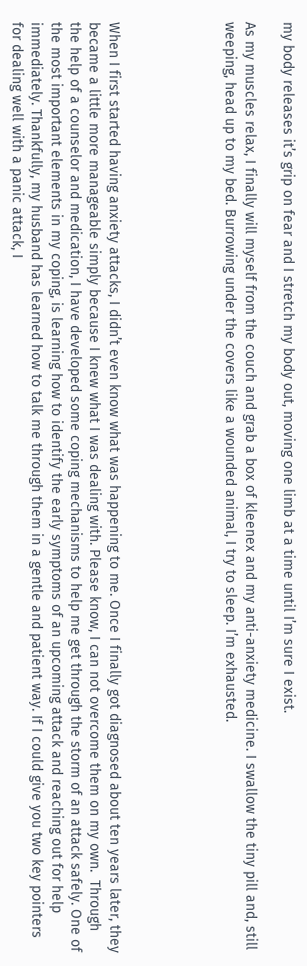my body releases it’s grip on fear and I stretch my body out, moving one limb at a time until I’m sure I exist.

As my muscles relax, I finally will myself from the couch and grab a box of kleenex and my anti-anxiety medicine. I swallow the tiny pill and, still weeping, head up to my bed. Burrowing under the covers like a wounded animal, I try to sleep. I’m exhausted.





When I first started having anxiety attacks, I didn’t even know what was happening to me. Once I finally got diagnosed about ten years later, they became a little more manageable simply because I knew what I was dealing with. Please know, I can not overcome them on my own.  Through the help of a counselor and medication, I have developed some coping mechanisms to help me get through the storm of an attack safely. One of the most important elements in my coping, is learning how to identify the early symptoms of an upcoming attack and reaching out for help immediately. Thankfully, my husband has learned how to talk me through them in a gentle and patient way. If I could give you two key pointers for dealing well with a panic attack, I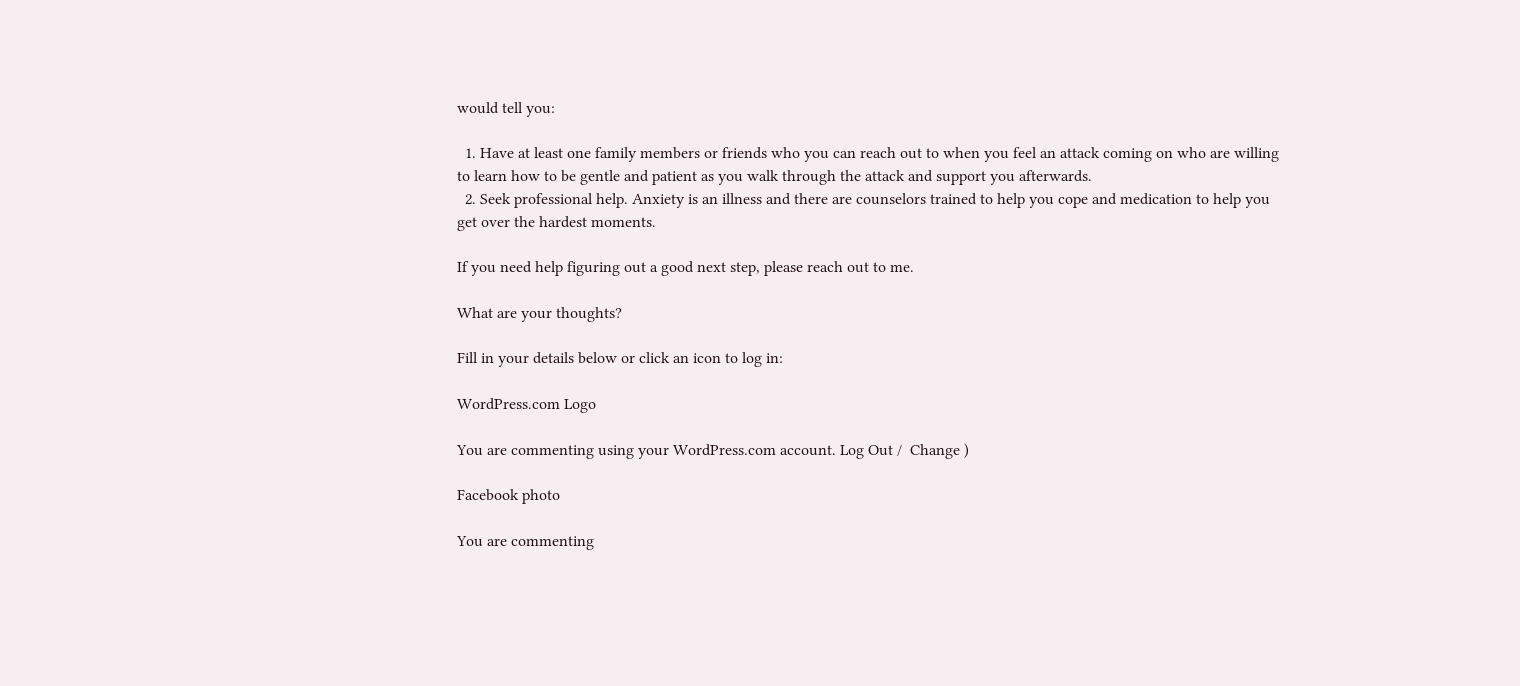would tell you:

  1. Have at least one family members or friends who you can reach out to when you feel an attack coming on who are willing to learn how to be gentle and patient as you walk through the attack and support you afterwards.
  2. Seek professional help. Anxiety is an illness and there are counselors trained to help you cope and medication to help you get over the hardest moments.

If you need help figuring out a good next step, please reach out to me.

What are your thoughts?

Fill in your details below or click an icon to log in:

WordPress.com Logo

You are commenting using your WordPress.com account. Log Out /  Change )

Facebook photo

You are commenting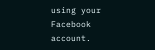using your Facebook account.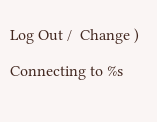Log Out /  Change )

Connecting to %s